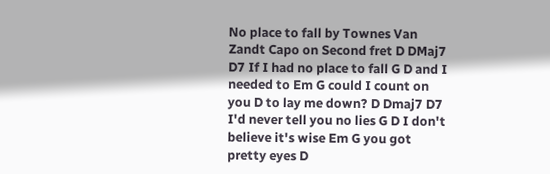No place to fall by Townes Van Zandt Capo on Second fret D DMaj7 D7 If I had no place to fall G D and I needed to Em G could I count on you D to lay me down? D Dmaj7 D7 I'd never tell you no lies G D I don't believe it's wise Em G you got pretty eyes D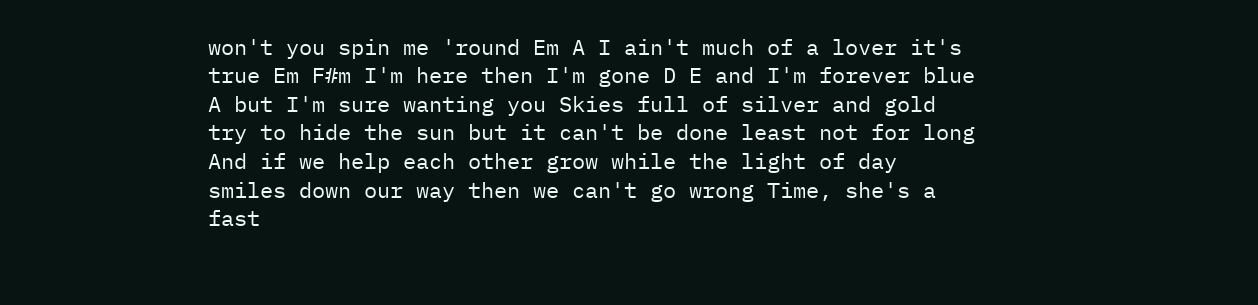won't you spin me 'round Em A I ain't much of a lover it's true Em F#m I'm here then I'm gone D E and I'm forever blue A but I'm sure wanting you Skies full of silver and gold try to hide the sun but it can't be done least not for long And if we help each other grow while the light of day smiles down our way then we can't go wrong Time, she's a fast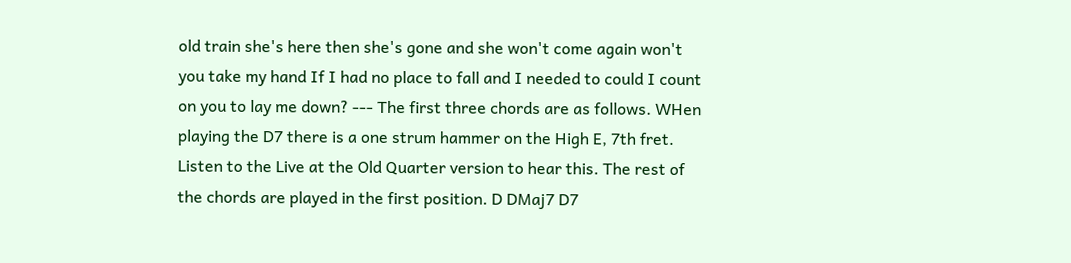old train she's here then she's gone and she won't come again won't you take my hand If I had no place to fall and I needed to could I count on you to lay me down? --- The first three chords are as follows. WHen playing the D7 there is a one strum hammer on the High E, 7th fret. Listen to the Live at the Old Quarter version to hear this. The rest of the chords are played in the first position. D DMaj7 D7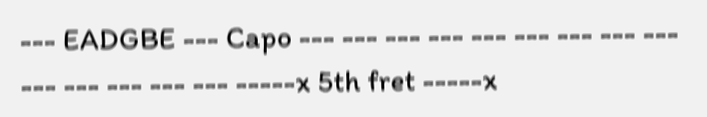--- EADGBE --- Capo --- --- --- --- --- --- --- --- --- --- --- --- --- --- -----x 5th fret -----x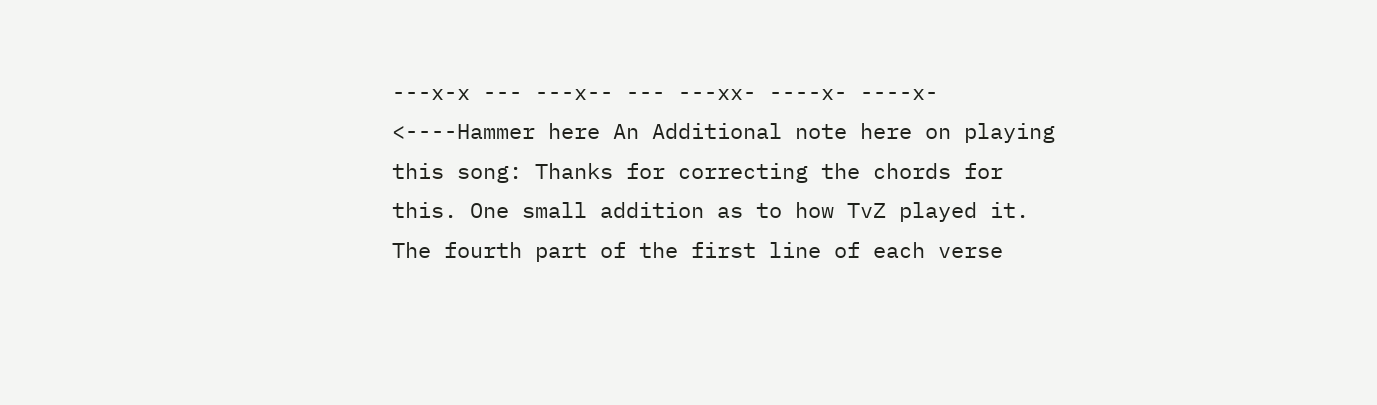---x-x --- ---x-- --- ---xx- ----x- ----x- <----Hammer here An Additional note here on playing this song: Thanks for correcting the chords for this. One small addition as to how TvZ played it. The fourth part of the first line of each verse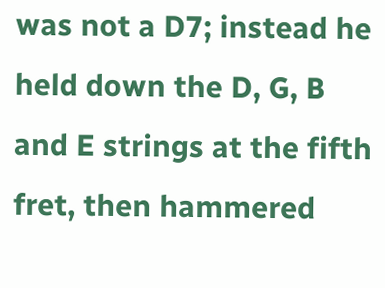was not a D7; instead he held down the D, G, B and E strings at the fifth fret, then hammered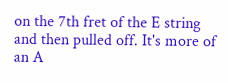on the 7th fret of the E string and then pulled off. It's more of an A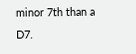minor 7th than a D7.